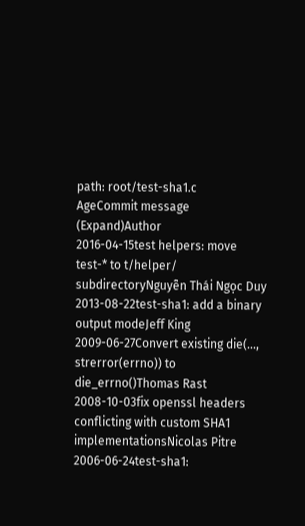path: root/test-sha1.c
AgeCommit message (Expand)Author
2016-04-15test helpers: move test-* to t/helper/ subdirectoryNguyễn Thái Ngọc Duy
2013-08-22test-sha1: add a binary output modeJeff King
2009-06-27Convert existing die(..., strerror(errno)) to die_errno()Thomas Rast
2008-10-03fix openssl headers conflicting with custom SHA1 implementationsNicolas Pitre
2006-06-24test-sha1: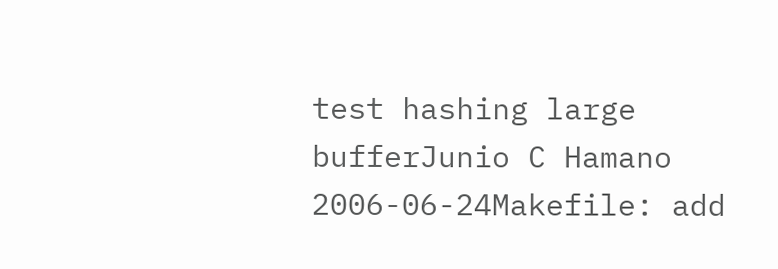test hashing large bufferJunio C Hamano
2006-06-24Makefile: add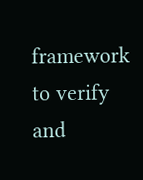framework to verify and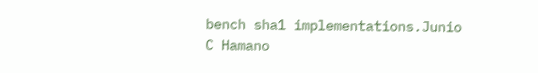bench sha1 implementations.Junio C Hamano